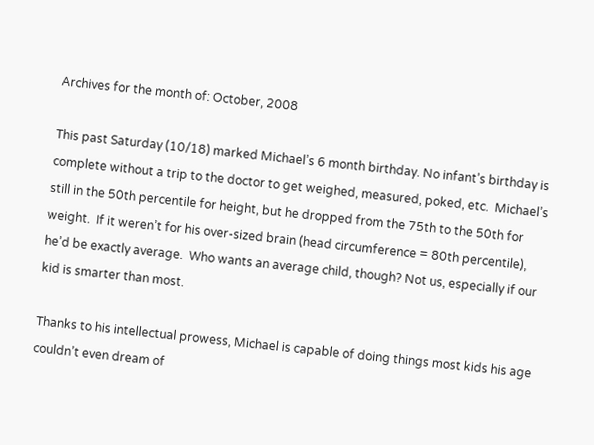Archives for the month of: October, 2008

This past Saturday (10/18) marked Michael’s 6 month birthday. No infant’s birthday is complete without a trip to the doctor to get weighed, measured, poked, etc.  Michael’s still in the 50th percentile for height, but he dropped from the 75th to the 50th for weight.  If it weren’t for his over-sized brain (head circumference = 80th percentile), he’d be exactly average.  Who wants an average child, though? Not us, especially if our kid is smarter than most.

Thanks to his intellectual prowess, Michael is capable of doing things most kids his age couldn’t even dream of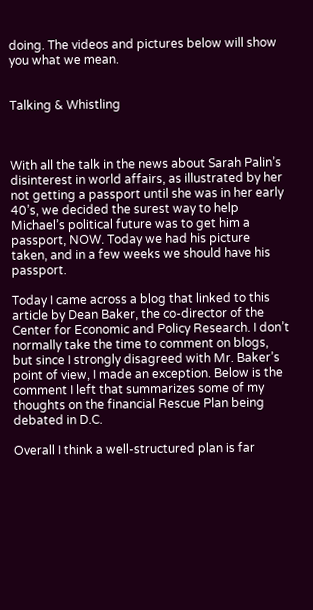doing. The videos and pictures below will show you what we mean.


Talking & Whistling



With all the talk in the news about Sarah Palin’s disinterest in world affairs, as illustrated by her not getting a passport until she was in her early 40’s, we decided the surest way to help Michael’s political future was to get him a passport, NOW. Today we had his picture taken, and in a few weeks we should have his passport.

Today I came across a blog that linked to this article by Dean Baker, the co-director of the Center for Economic and Policy Research. I don’t normally take the time to comment on blogs, but since I strongly disagreed with Mr. Baker’s point of view, I made an exception. Below is the comment I left that summarizes some of my thoughts on the financial Rescue Plan being debated in D.C.

Overall I think a well-structured plan is far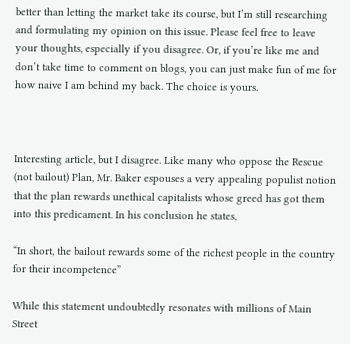better than letting the market take its course, but I’m still researching and formulating my opinion on this issue. Please feel free to leave your thoughts, especially if you disagree. Or, if you’re like me and don’t take time to comment on blogs, you can just make fun of me for how naive I am behind my back. The choice is yours.



Interesting article, but I disagree. Like many who oppose the Rescue (not bailout) Plan, Mr. Baker espouses a very appealing populist notion that the plan rewards unethical capitalists whose greed has got them into this predicament. In his conclusion he states,

“In short, the bailout rewards some of the richest people in the country for their incompetence”

While this statement undoubtedly resonates with millions of Main Street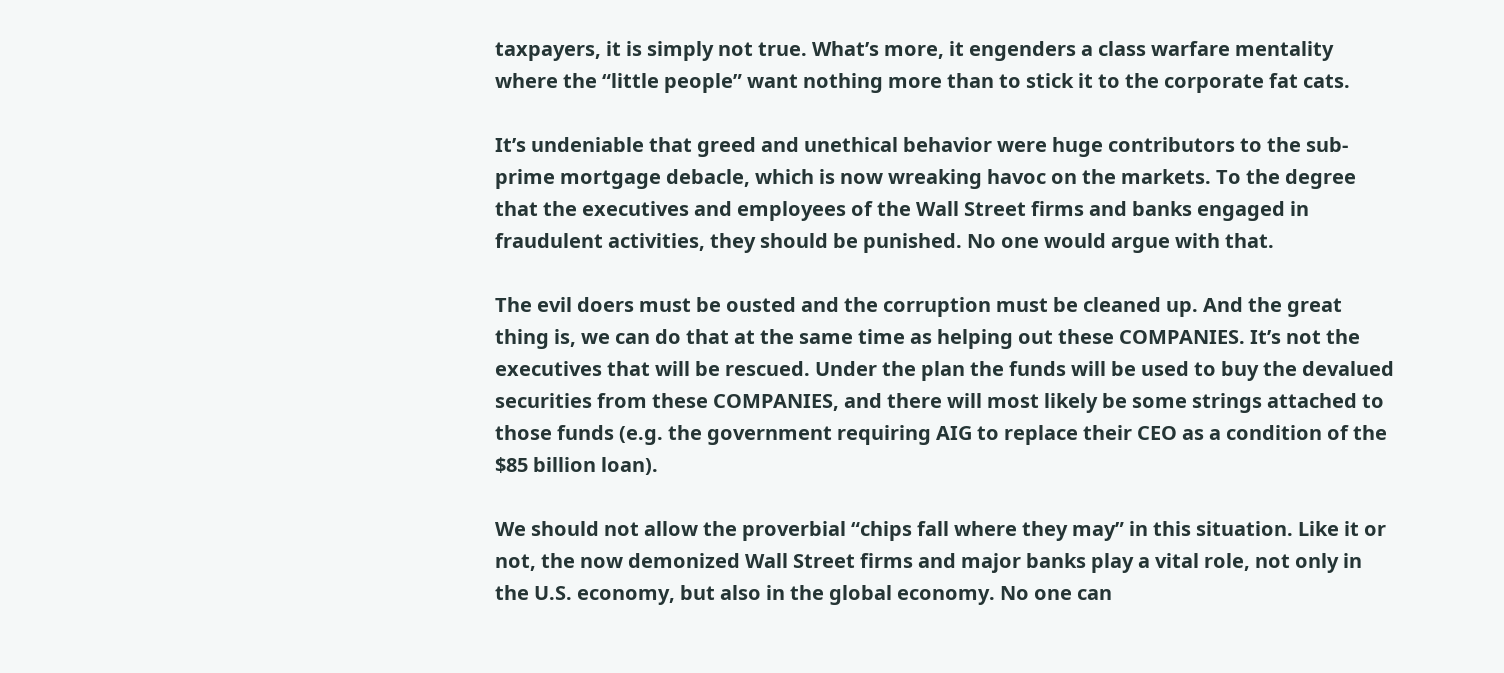taxpayers, it is simply not true. What’s more, it engenders a class warfare mentality where the “little people” want nothing more than to stick it to the corporate fat cats.

It’s undeniable that greed and unethical behavior were huge contributors to the sub-prime mortgage debacle, which is now wreaking havoc on the markets. To the degree that the executives and employees of the Wall Street firms and banks engaged in fraudulent activities, they should be punished. No one would argue with that.

The evil doers must be ousted and the corruption must be cleaned up. And the great thing is, we can do that at the same time as helping out these COMPANIES. It’s not the executives that will be rescued. Under the plan the funds will be used to buy the devalued securities from these COMPANIES, and there will most likely be some strings attached to those funds (e.g. the government requiring AIG to replace their CEO as a condition of the $85 billion loan).

We should not allow the proverbial “chips fall where they may” in this situation. Like it or not, the now demonized Wall Street firms and major banks play a vital role, not only in the U.S. economy, but also in the global economy. No one can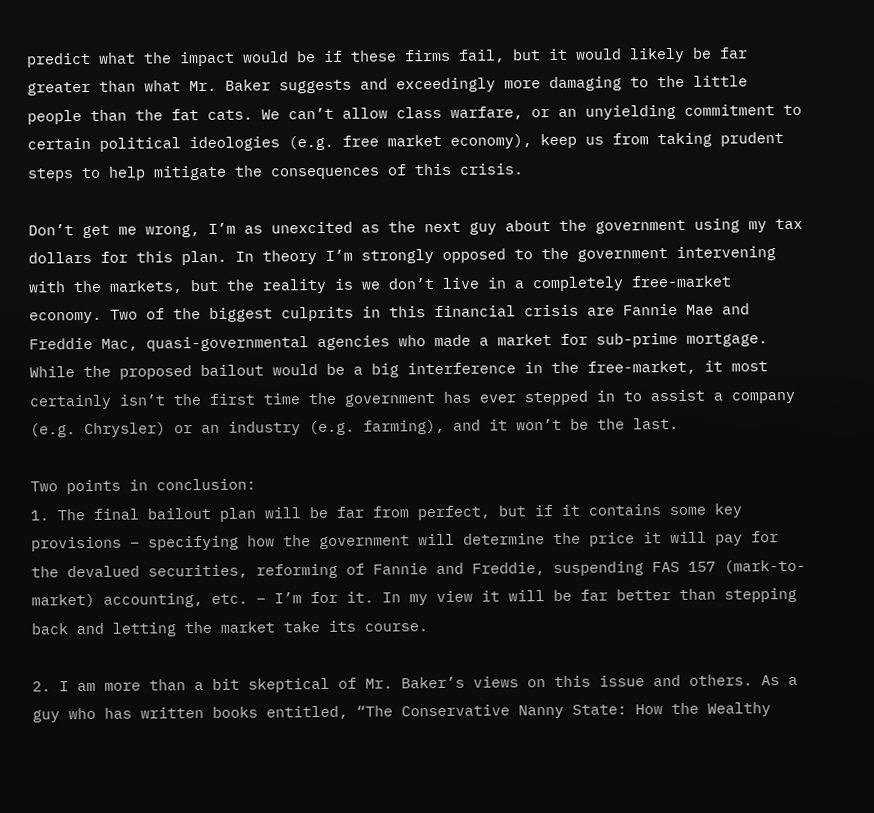predict what the impact would be if these firms fail, but it would likely be far greater than what Mr. Baker suggests and exceedingly more damaging to the little people than the fat cats. We can’t allow class warfare, or an unyielding commitment to certain political ideologies (e.g. free market economy), keep us from taking prudent steps to help mitigate the consequences of this crisis.

Don’t get me wrong, I’m as unexcited as the next guy about the government using my tax dollars for this plan. In theory I’m strongly opposed to the government intervening with the markets, but the reality is we don’t live in a completely free-market economy. Two of the biggest culprits in this financial crisis are Fannie Mae and Freddie Mac, quasi-governmental agencies who made a market for sub-prime mortgage. While the proposed bailout would be a big interference in the free-market, it most certainly isn’t the first time the government has ever stepped in to assist a company (e.g. Chrysler) or an industry (e.g. farming), and it won’t be the last.

Two points in conclusion:
1. The final bailout plan will be far from perfect, but if it contains some key provisions – specifying how the government will determine the price it will pay for the devalued securities, reforming of Fannie and Freddie, suspending FAS 157 (mark-to-market) accounting, etc. – I’m for it. In my view it will be far better than stepping back and letting the market take its course.

2. I am more than a bit skeptical of Mr. Baker’s views on this issue and others. As a guy who has written books entitled, “The Conservative Nanny State: How the Wealthy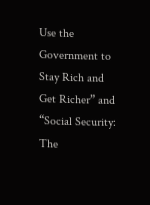Use the Government to Stay Rich and Get Richer” and “Social Security: The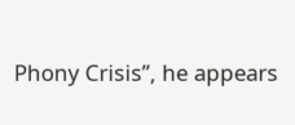Phony Crisis”, he appears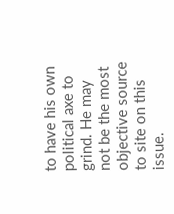to have his own political axe to grind. He may not be the most objective source to site on this issue.